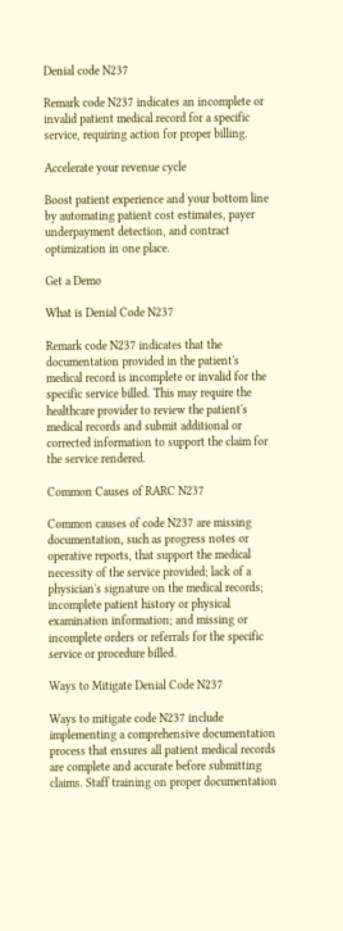Denial code N237

Remark code N237 indicates an incomplete or invalid patient medical record for a specific service, requiring action for proper billing.

Accelerate your revenue cycle

Boost patient experience and your bottom line by automating patient cost estimates, payer underpayment detection, and contract optimization in one place.

Get a Demo

What is Denial Code N237

Remark code N237 indicates that the documentation provided in the patient's medical record is incomplete or invalid for the specific service billed. This may require the healthcare provider to review the patient's medical records and submit additional or corrected information to support the claim for the service rendered.

Common Causes of RARC N237

Common causes of code N237 are missing documentation, such as progress notes or operative reports, that support the medical necessity of the service provided; lack of a physician's signature on the medical records; incomplete patient history or physical examination information; and missing or incomplete orders or referrals for the specific service or procedure billed.

Ways to Mitigate Denial Code N237

Ways to mitigate code N237 include implementing a comprehensive documentation process that ensures all patient medical records are complete and accurate before submitting claims. Staff training on proper documentation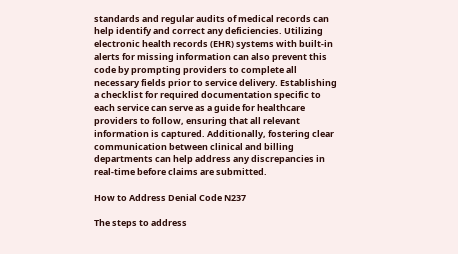standards and regular audits of medical records can help identify and correct any deficiencies. Utilizing electronic health records (EHR) systems with built-in alerts for missing information can also prevent this code by prompting providers to complete all necessary fields prior to service delivery. Establishing a checklist for required documentation specific to each service can serve as a guide for healthcare providers to follow, ensuring that all relevant information is captured. Additionally, fostering clear communication between clinical and billing departments can help address any discrepancies in real-time before claims are submitted.

How to Address Denial Code N237

The steps to address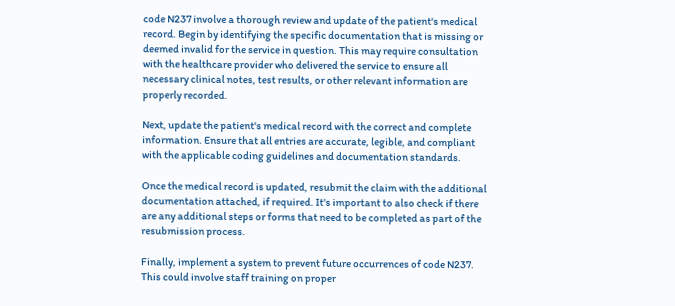code N237 involve a thorough review and update of the patient's medical record. Begin by identifying the specific documentation that is missing or deemed invalid for the service in question. This may require consultation with the healthcare provider who delivered the service to ensure all necessary clinical notes, test results, or other relevant information are properly recorded.

Next, update the patient's medical record with the correct and complete information. Ensure that all entries are accurate, legible, and compliant with the applicable coding guidelines and documentation standards.

Once the medical record is updated, resubmit the claim with the additional documentation attached, if required. It's important to also check if there are any additional steps or forms that need to be completed as part of the resubmission process.

Finally, implement a system to prevent future occurrences of code N237. This could involve staff training on proper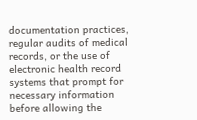documentation practices, regular audits of medical records, or the use of electronic health record systems that prompt for necessary information before allowing the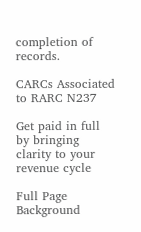completion of records.

CARCs Associated to RARC N237

Get paid in full by bringing clarity to your revenue cycle

Full Page Background